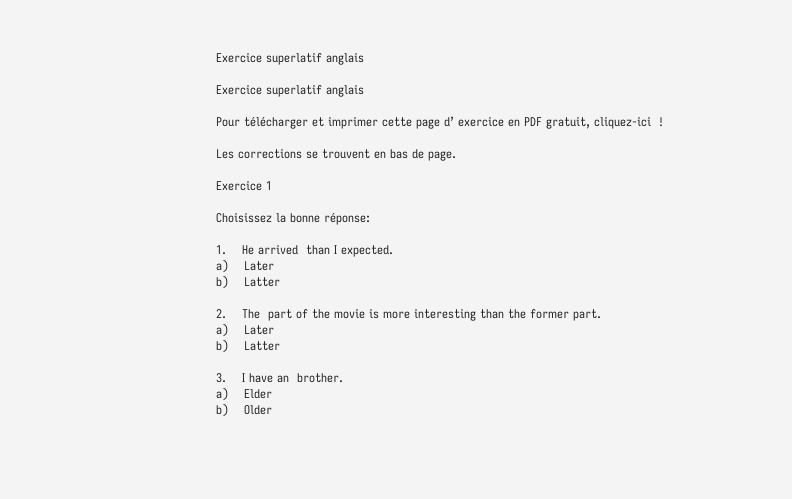Exercice superlatif anglais

Exercice superlatif anglais

Pour télécharger et imprimer cette page d’ exercice en PDF gratuit, cliquez-ici  !

Les corrections se trouvent en bas de page.

Exercice 1

Choisissez la bonne réponse:

1.    He arrived  than I expected.
a)    Later
b)    Latter

2.    The  part of the movie is more interesting than the former part.
a)    Later
b)    Latter

3.    I have an  brother.
a)    Elder
b)    Older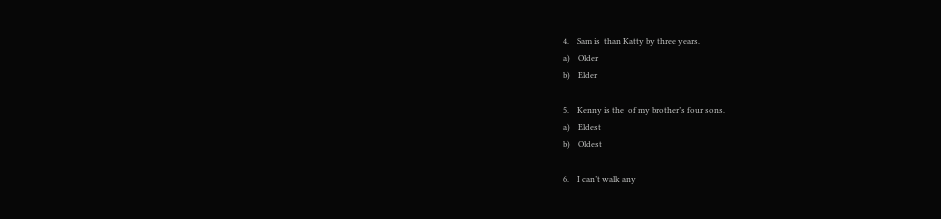4.    Sam is  than Katty by three years.
a)    Older
b)    Elder

5.    Kenny is the  of my brother’s four sons.
a)    Eldest
b)    Oldest

6.    I can’t walk any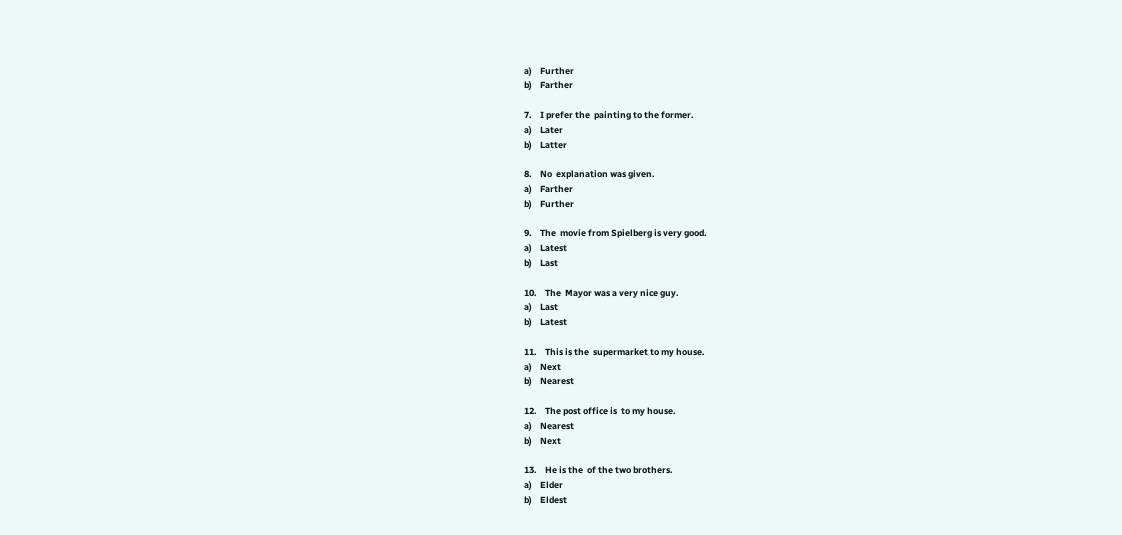a)    Further
b)    Farther

7.    I prefer the  painting to the former.
a)    Later
b)    Latter

8.    No  explanation was given.
a)    Farther
b)    Further

9.    The  movie from Spielberg is very good.
a)    Latest
b)    Last

10.    The  Mayor was a very nice guy.
a)    Last
b)    Latest

11.    This is the  supermarket to my house.
a)    Next
b)    Nearest

12.    The post office is  to my house.
a)    Nearest
b)    Next

13.    He is the  of the two brothers.
a)    Elder
b)    Eldest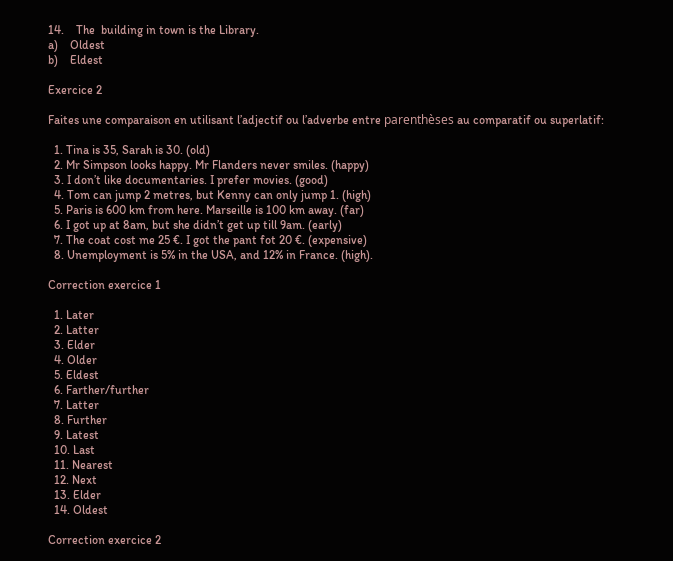14.    The  building in town is the Library.
a)    Oldest
b)    Eldest

Exercice 2

Faites une comparaison en utilisant l’adjectif ou l’adverbe entre parenthèses au comparatif ou superlatif:

  1. Tina is 35, Sarah is 30. (old)
  2. Mr Simpson looks happy. Mr Flanders never smiles. (happy)
  3. I don’t like documentaries. I prefer movies. (good)
  4. Tom can jump 2 metres, but Kenny can only jump 1. (high)
  5. Paris is 600 km from here. Marseille is 100 km away. (far)
  6. I got up at 8am, but she didn’t get up till 9am. (early)
  7. The coat cost me 25 €. I got the pant fot 20 €. (expensive)
  8. Unemployment is 5% in the USA, and 12% in France. (high).

Correction exercice 1

  1. Later
  2. Latter
  3. Elder
  4. Older
  5. Eldest
  6. Farther/further
  7. Latter
  8. Further
  9. Latest
  10. Last
  11. Nearest
  12. Next
  13. Elder
  14. Oldest

Correction exercice 2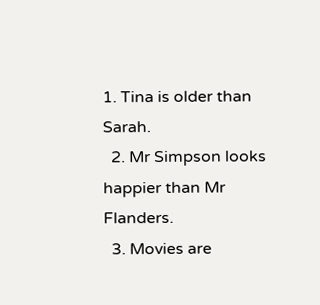1. Tina is older than Sarah.
  2. Mr Simpson looks happier than Mr Flanders.
  3. Movies are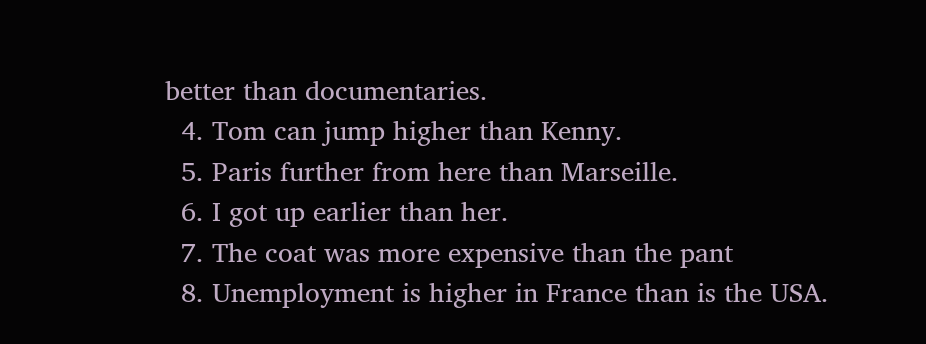better than documentaries.
  4. Tom can jump higher than Kenny.
  5. Paris further from here than Marseille.
  6. I got up earlier than her.
  7. The coat was more expensive than the pant
  8. Unemployment is higher in France than is the USA.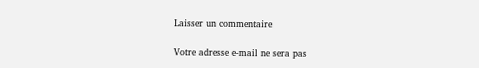Laisser un commentaire

Votre adresse e-mail ne sera pas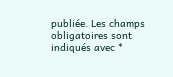publiée. Les champs obligatoires sont indiqués avec *